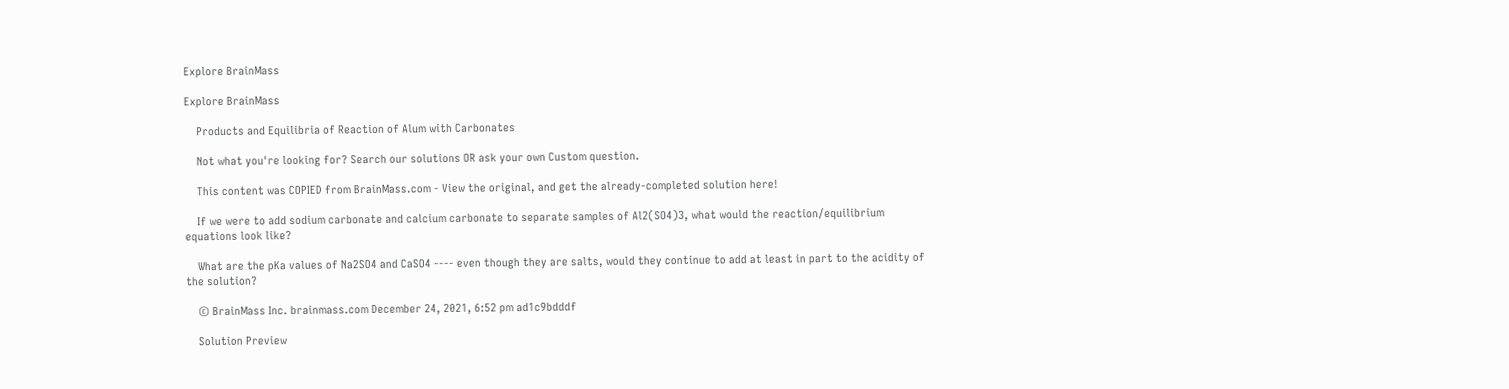Explore BrainMass

Explore BrainMass

    Products and Equilibria of Reaction of Alum with Carbonates

    Not what you're looking for? Search our solutions OR ask your own Custom question.

    This content was COPIED from BrainMass.com - View the original, and get the already-completed solution here!

    If we were to add sodium carbonate and calcium carbonate to separate samples of Al2(SO4)3, what would the reaction/equilibrium equations look like?

    What are the pKa values of Na2SO4 and CaSO4 ---- even though they are salts, would they continue to add at least in part to the acidity of the solution?

    © BrainMass Inc. brainmass.com December 24, 2021, 6:52 pm ad1c9bdddf

    Solution Preview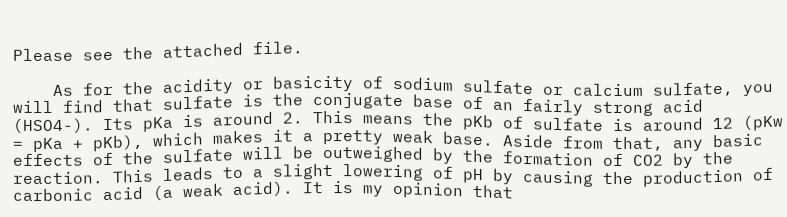Please see the attached file.

    As for the acidity or basicity of sodium sulfate or calcium sulfate, you will find that sulfate is the conjugate base of an fairly strong acid (HSO4-). Its pKa is around 2. This means the pKb of sulfate is around 12 (pKw = pKa + pKb), which makes it a pretty weak base. Aside from that, any basic effects of the sulfate will be outweighed by the formation of CO2 by the reaction. This leads to a slight lowering of pH by causing the production of carbonic acid (a weak acid). It is my opinion that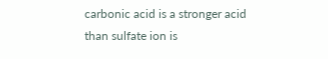carbonic acid is a stronger acid than sulfate ion is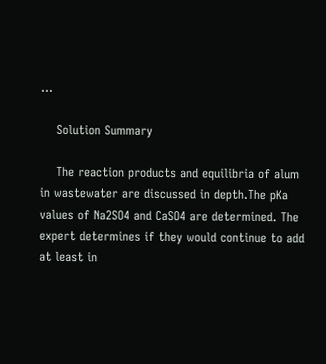...

    Solution Summary

    The reaction products and equilibria of alum in wastewater are discussed in depth.The pKa values of Na2SO4 and CaSO4 are determined. The expert determines if they would continue to add at least in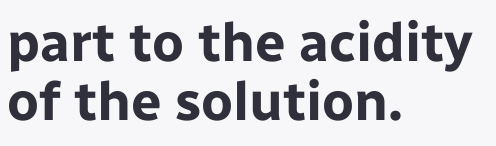part to the acidity of the solution.